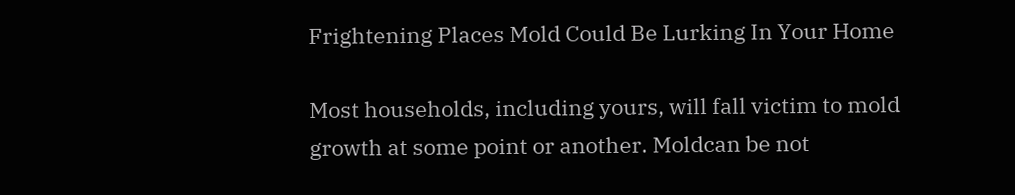Frightening Places Mold Could Be Lurking In Your Home

Most households, including yours, will fall victim to mold growth at some point or another. Moldcan be not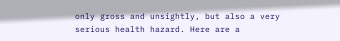only gross and unsightly, but also a very serious health hazard. Here are a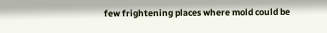few frightening places where mold could be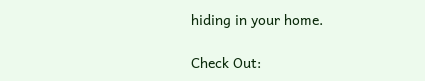hiding in your home.

Check Out: